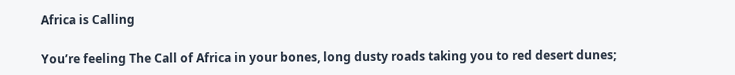Africa is Calling

You’re feeling The Call of Africa in your bones, long dusty roads taking you to red desert dunes;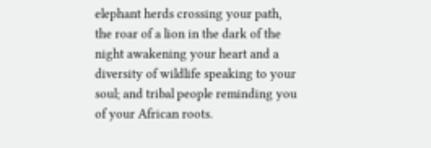elephant herds crossing your path, the roar of a lion in the dark of the night awakening your heart and a diversity of wildlife speaking to your soul; and tribal people reminding you of your African roots.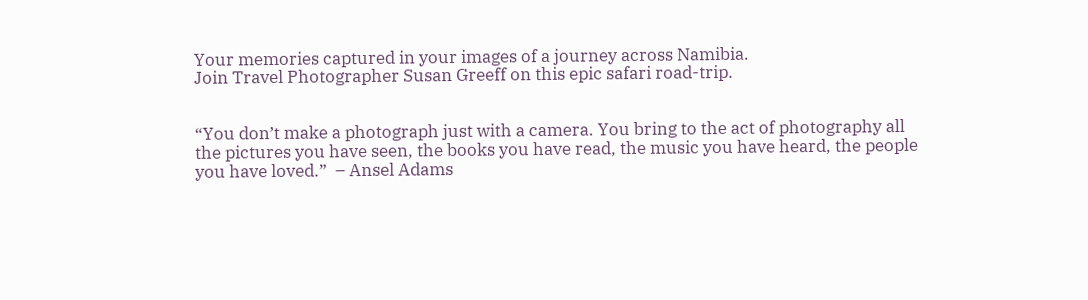Your memories captured in your images of a journey across Namibia.
Join Travel Photographer Susan Greeff on this epic safari road-trip.


“You don’t make a photograph just with a camera. You bring to the act of photography all the pictures you have seen, the books you have read, the music you have heard, the people you have loved.”  – Ansel Adams